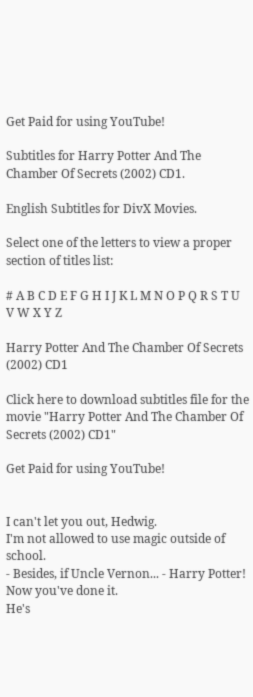Get Paid for using YouTube!

Subtitles for Harry Potter And The Chamber Of Secrets (2002) CD1.

English Subtitles for DivX Movies.

Select one of the letters to view a proper section of titles list:

# A B C D E F G H I J K L M N O P Q R S T U V W X Y Z

Harry Potter And The Chamber Of Secrets (2002) CD1

Click here to download subtitles file for the movie "Harry Potter And The Chamber Of Secrets (2002) CD1"

Get Paid for using YouTube!


I can't let you out, Hedwig.
I'm not allowed to use magic outside of school.
- Besides, if Uncle Vernon... - Harry Potter!
Now you've done it.
He's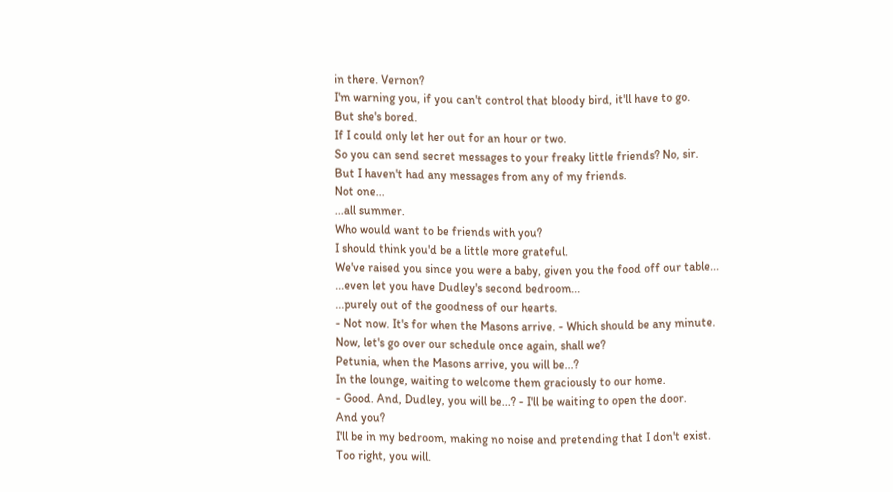in there. Vernon?
I'm warning you, if you can't control that bloody bird, it'll have to go.
But she's bored.
If I could only let her out for an hour or two.
So you can send secret messages to your freaky little friends? No, sir.
But I haven't had any messages from any of my friends.
Not one...
...all summer.
Who would want to be friends with you?
I should think you'd be a little more grateful.
We've raised you since you were a baby, given you the food off our table...
...even let you have Dudley's second bedroom...
...purely out of the goodness of our hearts.
- Not now. It's for when the Masons arrive. - Which should be any minute.
Now, let's go over our schedule once again, shall we?
Petunia, when the Masons arrive, you will be...?
In the lounge, waiting to welcome them graciously to our home.
- Good. And, Dudley, you will be...? - I'll be waiting to open the door.
And you?
I'll be in my bedroom, making no noise and pretending that I don't exist.
Too right, you will.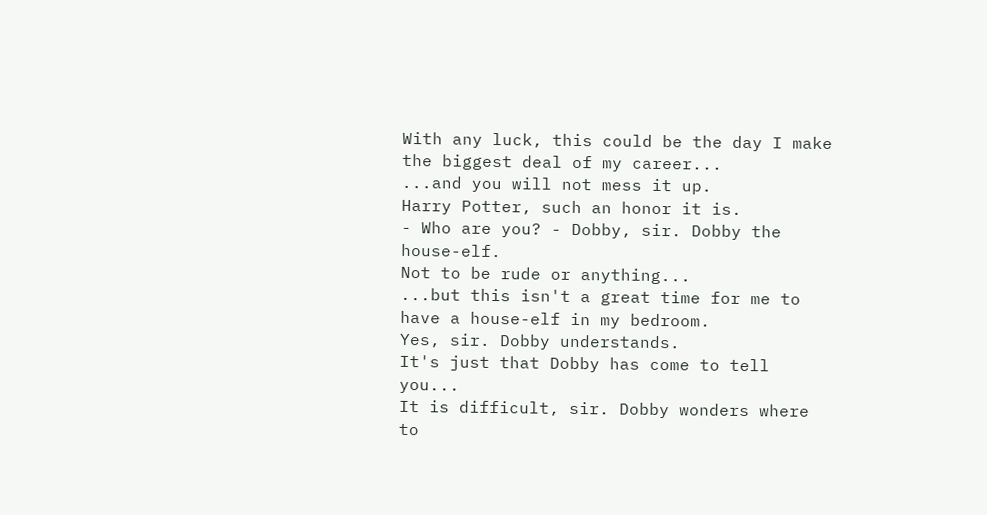With any luck, this could be the day I make the biggest deal of my career...
...and you will not mess it up.
Harry Potter, such an honor it is.
- Who are you? - Dobby, sir. Dobby the house-elf.
Not to be rude or anything...
...but this isn't a great time for me to have a house-elf in my bedroom.
Yes, sir. Dobby understands.
It's just that Dobby has come to tell you...
It is difficult, sir. Dobby wonders where to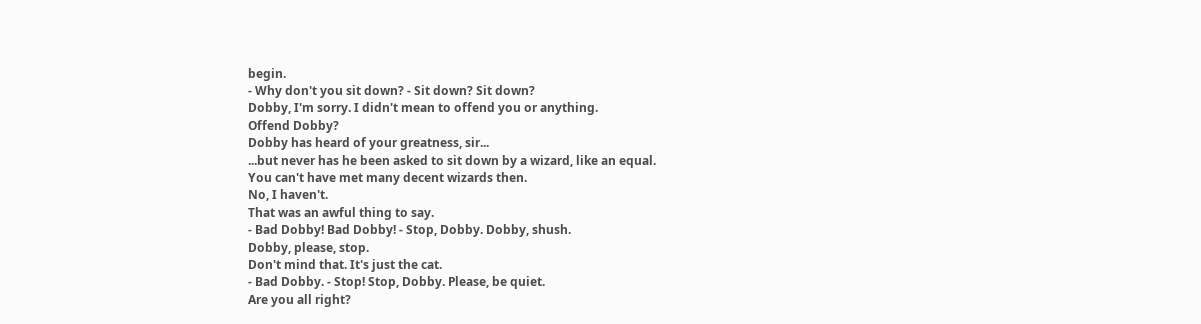begin.
- Why don't you sit down? - Sit down? Sit down?
Dobby, I'm sorry. I didn't mean to offend you or anything.
Offend Dobby?
Dobby has heard of your greatness, sir...
...but never has he been asked to sit down by a wizard, like an equal.
You can't have met many decent wizards then.
No, I haven't.
That was an awful thing to say.
- Bad Dobby! Bad Dobby! - Stop, Dobby. Dobby, shush.
Dobby, please, stop.
Don't mind that. It's just the cat.
- Bad Dobby. - Stop! Stop, Dobby. Please, be quiet.
Are you all right?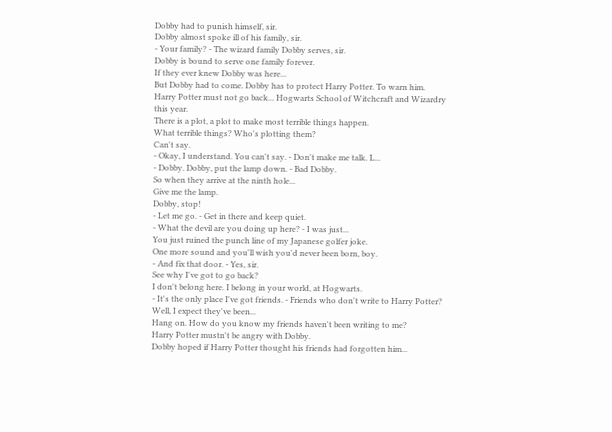Dobby had to punish himself, sir.
Dobby almost spoke ill of his family, sir.
- Your family? - The wizard family Dobby serves, sir.
Dobby is bound to serve one family forever.
If they ever knew Dobby was here...
But Dobby had to come. Dobby has to protect Harry Potter. To warn him.
Harry Potter must not go back... Hogwarts School of Witchcraft and Wizardry this year.
There is a plot, a plot to make most terrible things happen.
What terrible things? Who's plotting them?
Can't say.
- Okay, I understand. You can't say. - Don't make me talk. L...
- Dobby. Dobby, put the lamp down. - Bad Dobby.
So when they arrive at the ninth hole...
Give me the lamp.
Dobby, stop!
- Let me go. - Get in there and keep quiet.
- What the devil are you doing up here? - I was just...
You just ruined the punch line of my Japanese golfer joke.
One more sound and you'll wish you'd never been born, boy.
- And fix that door. - Yes, sir.
See why I've got to go back?
I don't belong here. I belong in your world, at Hogwarts.
- It's the only place I've got friends. - Friends who don't write to Harry Potter?
Well, I expect they've been...
Hang on. How do you know my friends haven't been writing to me?
Harry Potter mustn't be angry with Dobby.
Dobby hoped if Harry Potter thought his friends had forgotten him...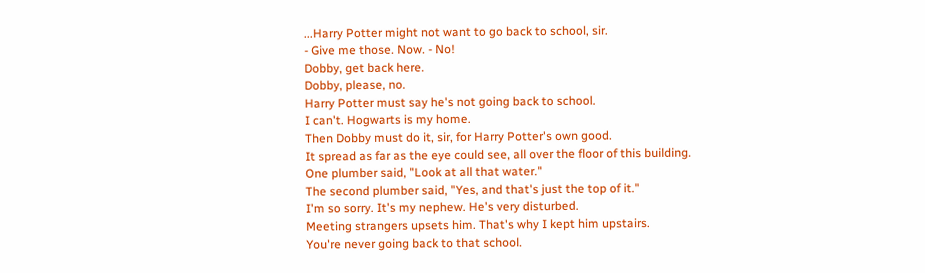...Harry Potter might not want to go back to school, sir.
- Give me those. Now. - No!
Dobby, get back here.
Dobby, please, no.
Harry Potter must say he's not going back to school.
I can't. Hogwarts is my home.
Then Dobby must do it, sir, for Harry Potter's own good.
It spread as far as the eye could see, all over the floor of this building.
One plumber said, "Look at all that water."
The second plumber said, "Yes, and that's just the top of it."
I'm so sorry. It's my nephew. He's very disturbed.
Meeting strangers upsets him. That's why I kept him upstairs.
You're never going back to that school.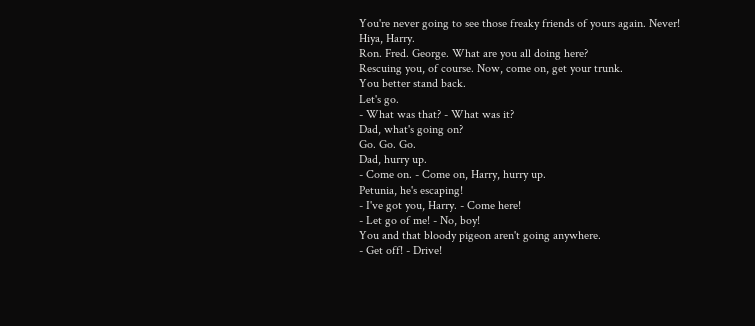You're never going to see those freaky friends of yours again. Never!
Hiya, Harry.
Ron. Fred. George. What are you all doing here?
Rescuing you, of course. Now, come on, get your trunk.
You better stand back.
Let's go.
- What was that? - What was it?
Dad, what's going on?
Go. Go. Go.
Dad, hurry up.
- Come on. - Come on, Harry, hurry up.
Petunia, he's escaping!
- I've got you, Harry. - Come here!
- Let go of me! - No, boy!
You and that bloody pigeon aren't going anywhere.
- Get off! - Drive!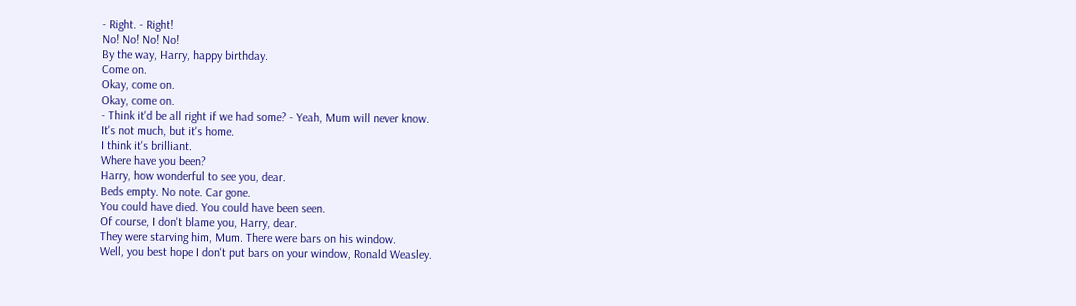- Right. - Right!
No! No! No! No!
By the way, Harry, happy birthday.
Come on.
Okay, come on.
Okay, come on.
- Think it'd be all right if we had some? - Yeah, Mum will never know.
It's not much, but it's home.
I think it's brilliant.
Where have you been?
Harry, how wonderful to see you, dear.
Beds empty. No note. Car gone.
You could have died. You could have been seen.
Of course, I don't blame you, Harry, dear.
They were starving him, Mum. There were bars on his window.
Well, you best hope I don't put bars on your window, Ronald Weasley.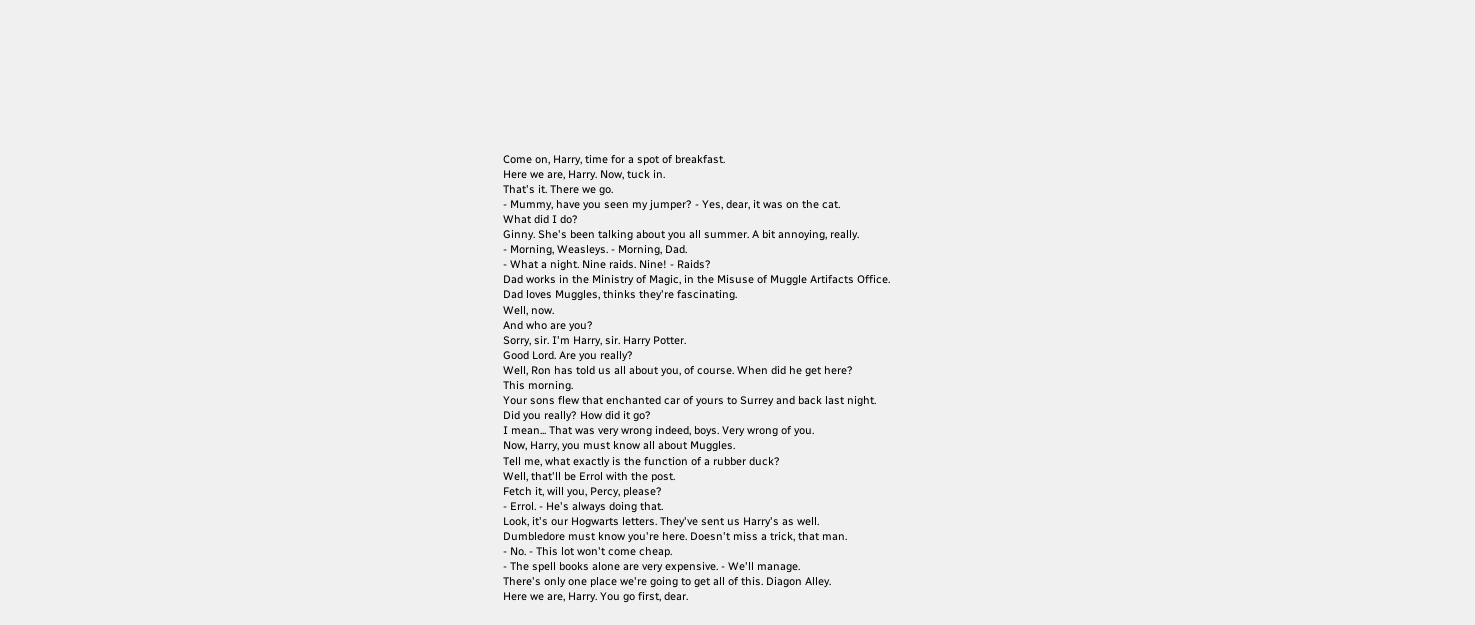Come on, Harry, time for a spot of breakfast.
Here we are, Harry. Now, tuck in.
That's it. There we go.
- Mummy, have you seen my jumper? - Yes, dear, it was on the cat.
What did I do?
Ginny. She's been talking about you all summer. A bit annoying, really.
- Morning, Weasleys. - Morning, Dad.
- What a night. Nine raids. Nine! - Raids?
Dad works in the Ministry of Magic, in the Misuse of Muggle Artifacts Office.
Dad loves Muggles, thinks they're fascinating.
Well, now.
And who are you?
Sorry, sir. I'm Harry, sir. Harry Potter.
Good Lord. Are you really?
Well, Ron has told us all about you, of course. When did he get here?
This morning.
Your sons flew that enchanted car of yours to Surrey and back last night.
Did you really? How did it go?
I mean... That was very wrong indeed, boys. Very wrong of you.
Now, Harry, you must know all about Muggles.
Tell me, what exactly is the function of a rubber duck?
Well, that'll be Errol with the post.
Fetch it, will you, Percy, please?
- Errol. - He's always doing that.
Look, it's our Hogwarts letters. They've sent us Harry's as well.
Dumbledore must know you're here. Doesn't miss a trick, that man.
- No. - This lot won't come cheap.
- The spell books alone are very expensive. - We'll manage.
There's only one place we're going to get all of this. Diagon Alley.
Here we are, Harry. You go first, dear.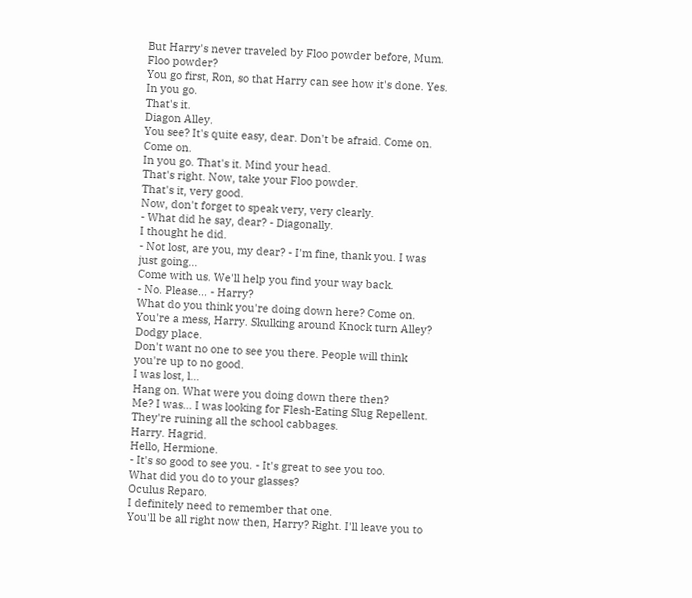But Harry's never traveled by Floo powder before, Mum.
Floo powder?
You go first, Ron, so that Harry can see how it's done. Yes.
In you go.
That's it.
Diagon Alley.
You see? It's quite easy, dear. Don't be afraid. Come on.
Come on.
In you go. That's it. Mind your head.
That's right. Now, take your Floo powder.
That's it, very good.
Now, don't forget to speak very, very clearly.
- What did he say, dear? - Diagonally.
I thought he did.
- Not lost, are you, my dear? - I'm fine, thank you. I was just going...
Come with us. We'll help you find your way back.
- No. Please... - Harry?
What do you think you're doing down here? Come on.
You're a mess, Harry. Skulking around Knock turn Alley? Dodgy place.
Don't want no one to see you there. People will think you're up to no good.
I was lost, l...
Hang on. What were you doing down there then?
Me? I was... I was looking for Flesh-Eating Slug Repellent.
They're ruining all the school cabbages.
Harry. Hagrid.
Hello, Hermione.
- It's so good to see you. - It's great to see you too.
What did you do to your glasses?
Oculus Reparo.
I definitely need to remember that one.
You'll be all right now then, Harry? Right. I'll leave you to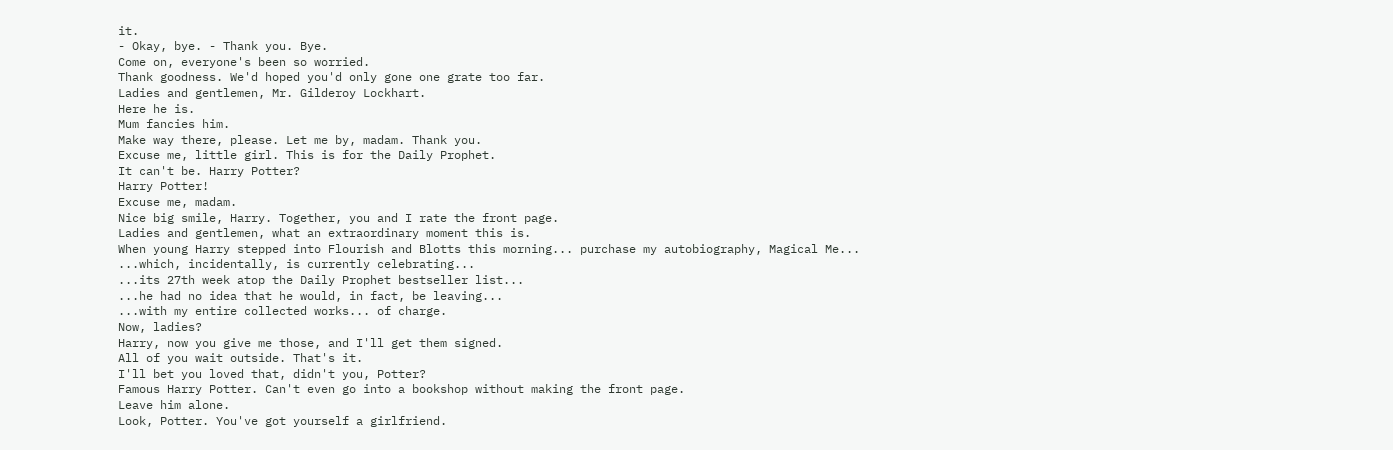it.
- Okay, bye. - Thank you. Bye.
Come on, everyone's been so worried.
Thank goodness. We'd hoped you'd only gone one grate too far.
Ladies and gentlemen, Mr. Gilderoy Lockhart.
Here he is.
Mum fancies him.
Make way there, please. Let me by, madam. Thank you.
Excuse me, little girl. This is for the Daily Prophet.
It can't be. Harry Potter?
Harry Potter!
Excuse me, madam.
Nice big smile, Harry. Together, you and I rate the front page.
Ladies and gentlemen, what an extraordinary moment this is.
When young Harry stepped into Flourish and Blotts this morning... purchase my autobiography, Magical Me...
...which, incidentally, is currently celebrating...
...its 27th week atop the Daily Prophet bestseller list...
...he had no idea that he would, in fact, be leaving...
...with my entire collected works... of charge.
Now, ladies?
Harry, now you give me those, and I'll get them signed.
All of you wait outside. That's it.
I'll bet you loved that, didn't you, Potter?
Famous Harry Potter. Can't even go into a bookshop without making the front page.
Leave him alone.
Look, Potter. You've got yourself a girlfriend.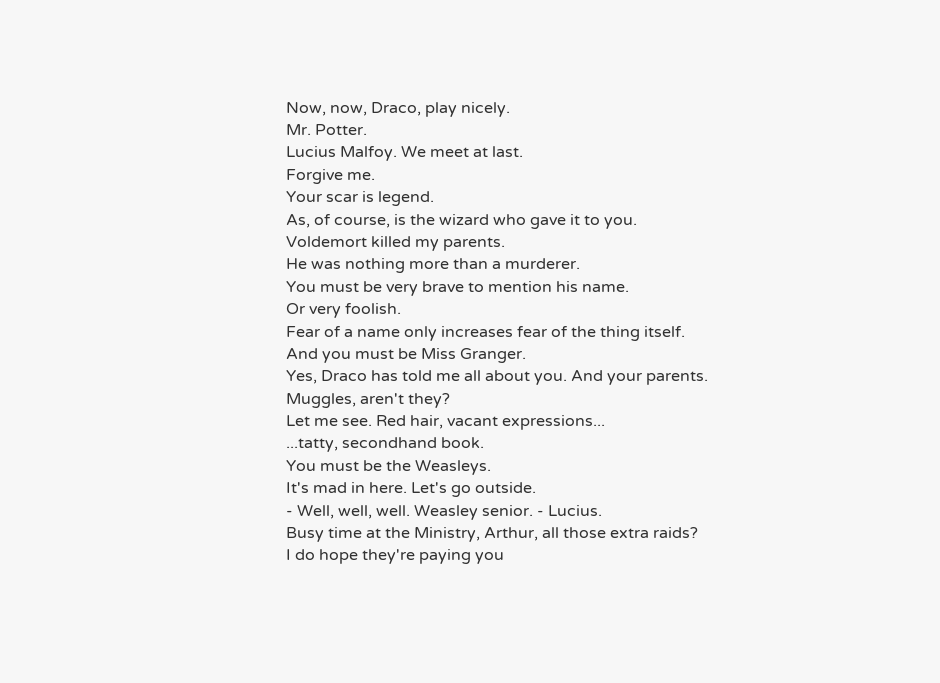Now, now, Draco, play nicely.
Mr. Potter.
Lucius Malfoy. We meet at last.
Forgive me.
Your scar is legend.
As, of course, is the wizard who gave it to you.
Voldemort killed my parents.
He was nothing more than a murderer.
You must be very brave to mention his name.
Or very foolish.
Fear of a name only increases fear of the thing itself.
And you must be Miss Granger.
Yes, Draco has told me all about you. And your parents.
Muggles, aren't they?
Let me see. Red hair, vacant expressions...
...tatty, secondhand book.
You must be the Weasleys.
It's mad in here. Let's go outside.
- Well, well, well. Weasley senior. - Lucius.
Busy time at the Ministry, Arthur, all those extra raids?
I do hope they're paying you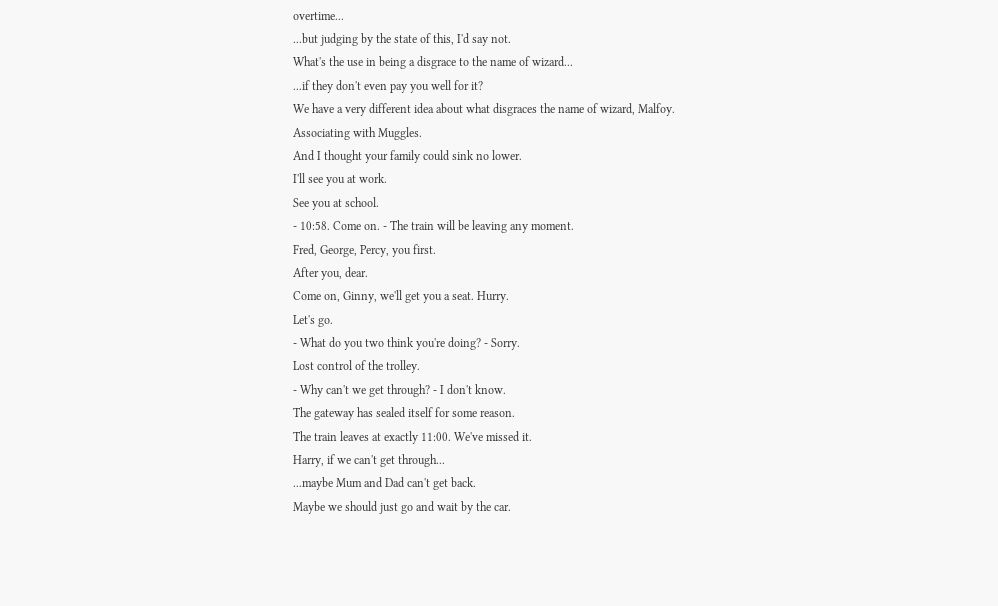overtime...
...but judging by the state of this, I'd say not.
What's the use in being a disgrace to the name of wizard...
...if they don't even pay you well for it?
We have a very different idea about what disgraces the name of wizard, Malfoy.
Associating with Muggles.
And I thought your family could sink no lower.
I'll see you at work.
See you at school.
- 10:58. Come on. - The train will be leaving any moment.
Fred, George, Percy, you first.
After you, dear.
Come on, Ginny, we'll get you a seat. Hurry.
Let's go.
- What do you two think you're doing? - Sorry.
Lost control of the trolley.
- Why can't we get through? - I don't know.
The gateway has sealed itself for some reason.
The train leaves at exactly 11:00. We've missed it.
Harry, if we can't get through...
...maybe Mum and Dad can't get back.
Maybe we should just go and wait by the car.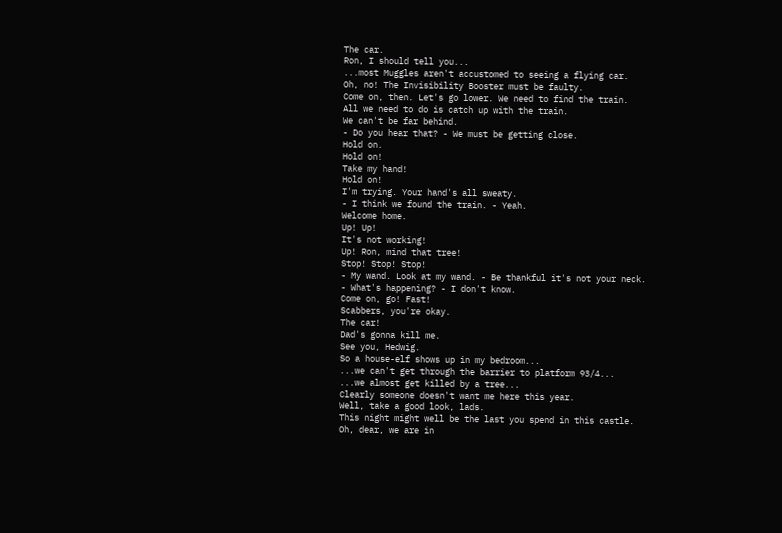The car.
Ron, I should tell you...
...most Muggles aren't accustomed to seeing a flying car.
Oh, no! The Invisibility Booster must be faulty.
Come on, then. Let's go lower. We need to find the train.
All we need to do is catch up with the train.
We can't be far behind.
- Do you hear that? - We must be getting close.
Hold on.
Hold on!
Take my hand!
Hold on!
I'm trying. Your hand's all sweaty.
- I think we found the train. - Yeah.
Welcome home.
Up! Up!
It's not working!
Up! Ron, mind that tree!
Stop! Stop! Stop!
- My wand. Look at my wand. - Be thankful it's not your neck.
- What's happening? - I don't know.
Come on, go! Fast!
Scabbers, you're okay.
The car!
Dad's gonna kill me.
See you, Hedwig.
So a house-elf shows up in my bedroom...
...we can't get through the barrier to platform 93/4...
...we almost get killed by a tree...
Clearly someone doesn't want me here this year.
Well, take a good look, lads.
This night might well be the last you spend in this castle.
Oh, dear, we are in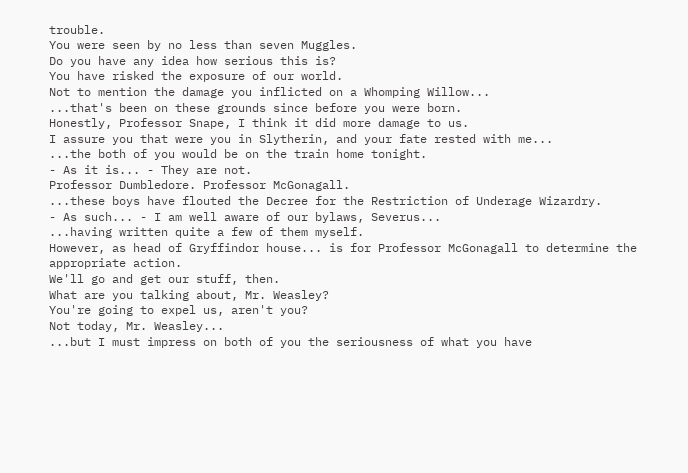trouble.
You were seen by no less than seven Muggles.
Do you have any idea how serious this is?
You have risked the exposure of our world.
Not to mention the damage you inflicted on a Whomping Willow...
...that's been on these grounds since before you were born.
Honestly, Professor Snape, I think it did more damage to us.
I assure you that were you in Slytherin, and your fate rested with me...
...the both of you would be on the train home tonight.
- As it is... - They are not.
Professor Dumbledore. Professor McGonagall.
...these boys have flouted the Decree for the Restriction of Underage Wizardry.
- As such... - I am well aware of our bylaws, Severus...
...having written quite a few of them myself.
However, as head of Gryffindor house... is for Professor McGonagall to determine the appropriate action.
We'll go and get our stuff, then.
What are you talking about, Mr. Weasley?
You're going to expel us, aren't you?
Not today, Mr. Weasley...
...but I must impress on both of you the seriousness of what you have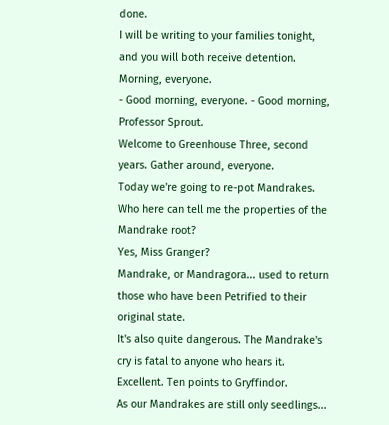done.
I will be writing to your families tonight, and you will both receive detention.
Morning, everyone.
- Good morning, everyone. - Good morning, Professor Sprout.
Welcome to Greenhouse Three, second years. Gather around, everyone.
Today we're going to re-pot Mandrakes.
Who here can tell me the properties of the Mandrake root?
Yes, Miss Granger?
Mandrake, or Mandragora... used to return those who have been Petrified to their original state.
It's also quite dangerous. The Mandrake's cry is fatal to anyone who hears it.
Excellent. Ten points to Gryffindor.
As our Mandrakes are still only seedlings...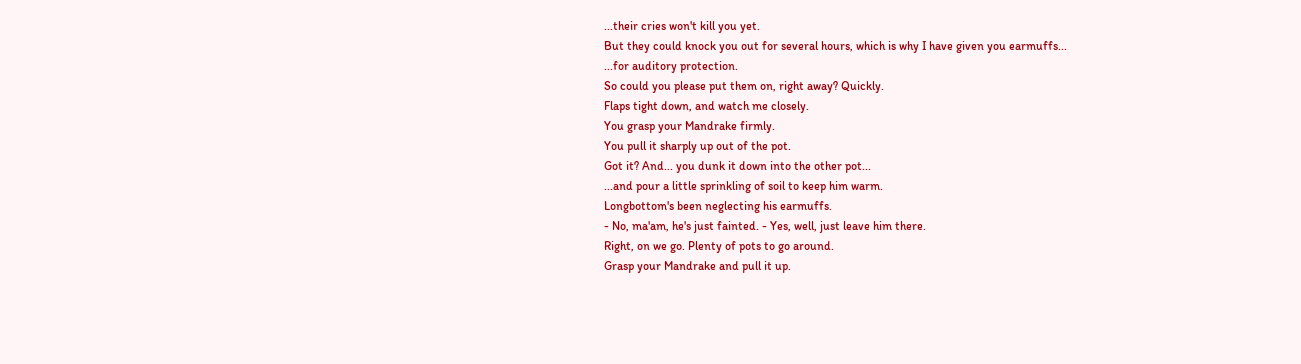...their cries won't kill you yet.
But they could knock you out for several hours, which is why I have given you earmuffs...
...for auditory protection.
So could you please put them on, right away? Quickly.
Flaps tight down, and watch me closely.
You grasp your Mandrake firmly.
You pull it sharply up out of the pot.
Got it? And... you dunk it down into the other pot...
...and pour a little sprinkling of soil to keep him warm.
Longbottom's been neglecting his earmuffs.
- No, ma'am, he's just fainted. - Yes, well, just leave him there.
Right, on we go. Plenty of pots to go around.
Grasp your Mandrake and pull it up.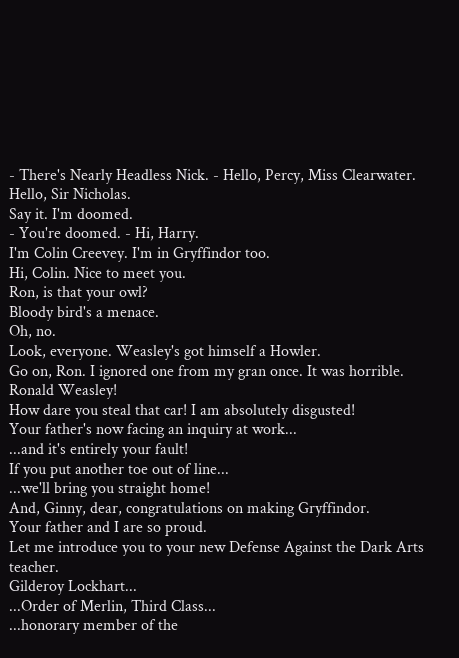- There's Nearly Headless Nick. - Hello, Percy, Miss Clearwater.
Hello, Sir Nicholas.
Say it. I'm doomed.
- You're doomed. - Hi, Harry.
I'm Colin Creevey. I'm in Gryffindor too.
Hi, Colin. Nice to meet you.
Ron, is that your owl?
Bloody bird's a menace.
Oh, no.
Look, everyone. Weasley's got himself a Howler.
Go on, Ron. I ignored one from my gran once. It was horrible.
Ronald Weasley!
How dare you steal that car! I am absolutely disgusted!
Your father's now facing an inquiry at work...
...and it's entirely your fault!
If you put another toe out of line...
...we'll bring you straight home!
And, Ginny, dear, congratulations on making Gryffindor.
Your father and I are so proud.
Let me introduce you to your new Defense Against the Dark Arts teacher.
Gilderoy Lockhart...
...Order of Merlin, Third Class...
...honorary member of the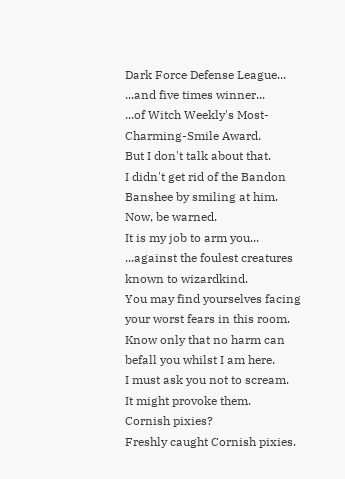Dark Force Defense League...
...and five times winner...
...of Witch Weekly's Most-Charming-Smile Award.
But I don't talk about that.
I didn't get rid of the Bandon Banshee by smiling at him.
Now, be warned.
It is my job to arm you...
...against the foulest creatures known to wizardkind.
You may find yourselves facing your worst fears in this room.
Know only that no harm can befall you whilst I am here.
I must ask you not to scream.
It might provoke them.
Cornish pixies?
Freshly caught Cornish pixies.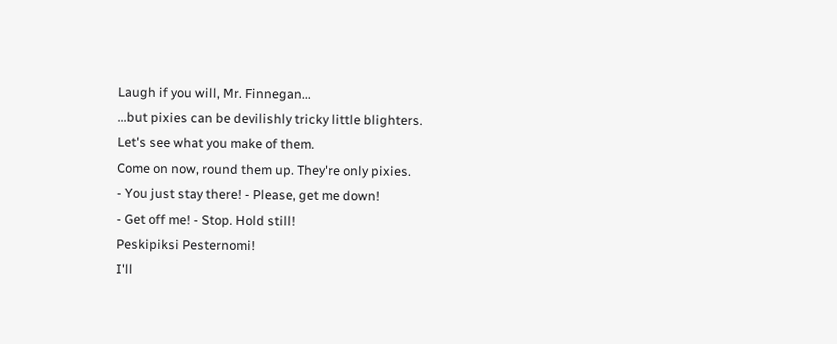Laugh if you will, Mr. Finnegan...
...but pixies can be devilishly tricky little blighters.
Let's see what you make of them.
Come on now, round them up. They're only pixies.
- You just stay there! - Please, get me down!
- Get off me! - Stop. Hold still!
Peskipiksi Pesternomi!
I'll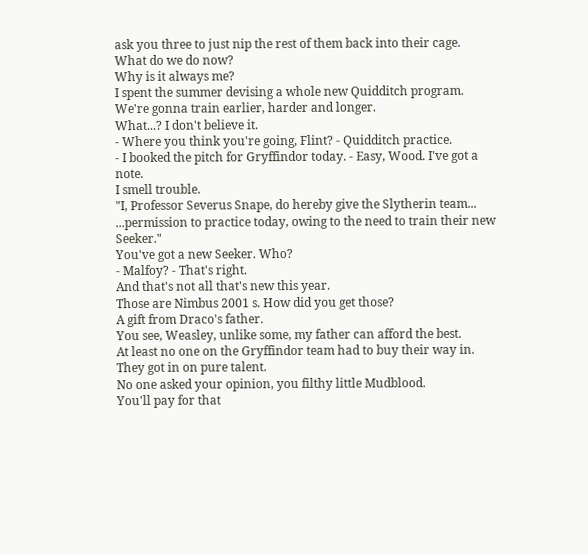ask you three to just nip the rest of them back into their cage.
What do we do now?
Why is it always me?
I spent the summer devising a whole new Quidditch program.
We're gonna train earlier, harder and longer.
What...? I don't believe it.
- Where you think you're going, Flint? - Quidditch practice.
- I booked the pitch for Gryffindor today. - Easy, Wood. I've got a note.
I smell trouble.
"I, Professor Severus Snape, do hereby give the Slytherin team...
...permission to practice today, owing to the need to train their new Seeker."
You've got a new Seeker. Who?
- Malfoy? - That's right.
And that's not all that's new this year.
Those are Nimbus 2001 s. How did you get those?
A gift from Draco's father.
You see, Weasley, unlike some, my father can afford the best.
At least no one on the Gryffindor team had to buy their way in.
They got in on pure talent.
No one asked your opinion, you filthy little Mudblood.
You'll pay for that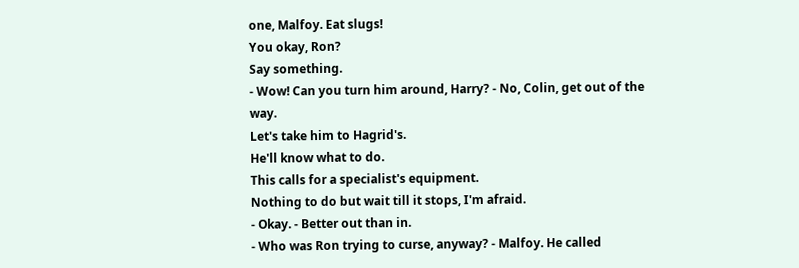one, Malfoy. Eat slugs!
You okay, Ron?
Say something.
- Wow! Can you turn him around, Harry? - No, Colin, get out of the way.
Let's take him to Hagrid's.
He'll know what to do.
This calls for a specialist's equipment.
Nothing to do but wait till it stops, I'm afraid.
- Okay. - Better out than in.
- Who was Ron trying to curse, anyway? - Malfoy. He called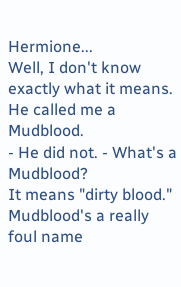Hermione...
Well, I don't know exactly what it means.
He called me a Mudblood.
- He did not. - What's a Mudblood?
It means "dirty blood." Mudblood's a really foul name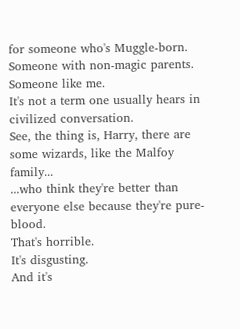for someone who's Muggle-born.
Someone with non-magic parents. Someone like me.
It's not a term one usually hears in civilized conversation.
See, the thing is, Harry, there are some wizards, like the Malfoy family...
...who think they're better than everyone else because they're pure-blood.
That's horrible.
It's disgusting.
And it's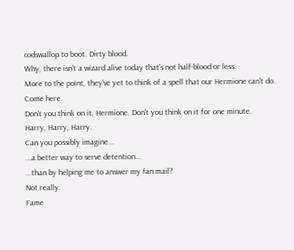codswallop to boot. Dirty blood.
Why, there isn't a wizard alive today that's not half-blood or less.
More to the point, they've yet to think of a spell that our Hermione can't do.
Come here.
Don't you think on it, Hermione. Don't you think on it for one minute.
Harry, Harry, Harry.
Can you possibly imagine...
...a better way to serve detention...
...than by helping me to answer my fan mail?
Not really.
Fame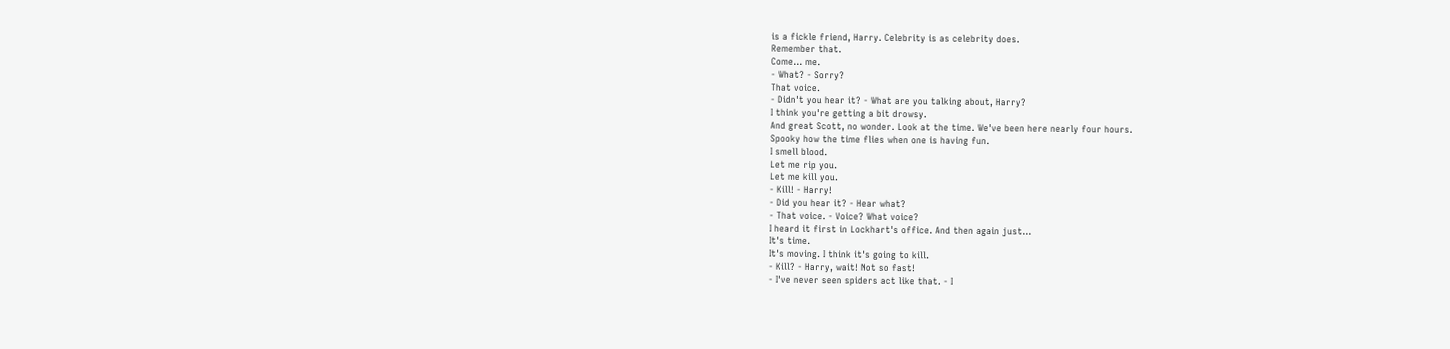is a fickle friend, Harry. Celebrity is as celebrity does.
Remember that.
Come... me.
- What? - Sorry?
That voice.
- Didn't you hear it? - What are you talking about, Harry?
I think you're getting a bit drowsy.
And great Scott, no wonder. Look at the time. We've been here nearly four hours.
Spooky how the time flies when one is having fun.
I smell blood.
Let me rip you.
Let me kill you.
- Kill! - Harry!
- Did you hear it? - Hear what?
- That voice. - Voice? What voice?
I heard it first in Lockhart's office. And then again just...
It's time.
It's moving. I think it's going to kill.
- Kill? - Harry, wait! Not so fast!
- I've never seen spiders act like that. - I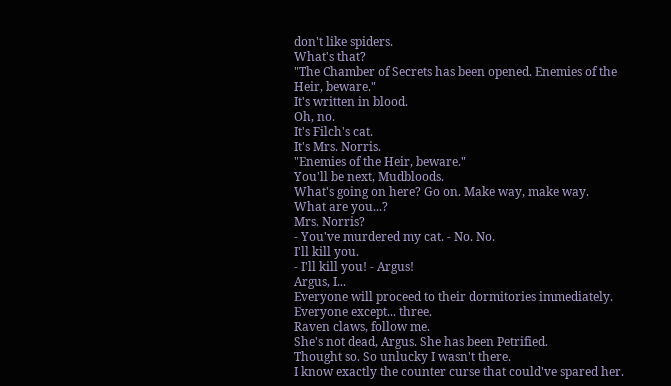don't like spiders.
What's that?
"The Chamber of Secrets has been opened. Enemies of the Heir, beware."
It's written in blood.
Oh, no.
It's Filch's cat.
It's Mrs. Norris.
"Enemies of the Heir, beware."
You'll be next, Mudbloods.
What's going on here? Go on. Make way, make way.
What are you...?
Mrs. Norris?
- You've murdered my cat. - No. No.
I'll kill you.
- I'll kill you! - Argus!
Argus, I...
Everyone will proceed to their dormitories immediately.
Everyone except... three.
Raven claws, follow me.
She's not dead, Argus. She has been Petrified.
Thought so. So unlucky I wasn't there.
I know exactly the counter curse that could've spared her.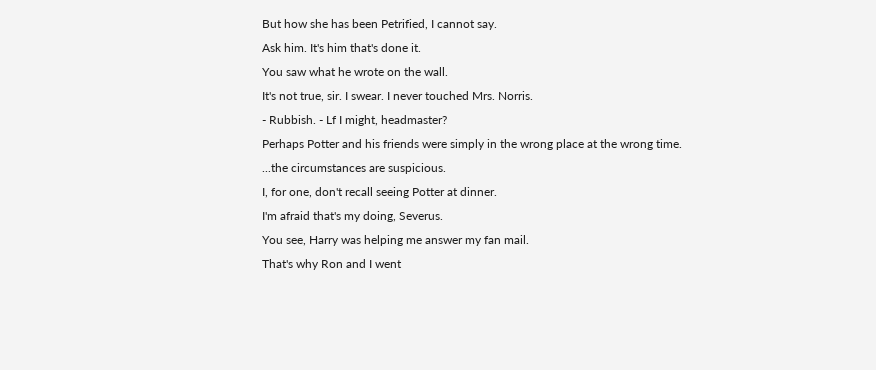But how she has been Petrified, I cannot say.
Ask him. It's him that's done it.
You saw what he wrote on the wall.
It's not true, sir. I swear. I never touched Mrs. Norris.
- Rubbish. - Lf I might, headmaster?
Perhaps Potter and his friends were simply in the wrong place at the wrong time.
...the circumstances are suspicious.
I, for one, don't recall seeing Potter at dinner.
I'm afraid that's my doing, Severus.
You see, Harry was helping me answer my fan mail.
That's why Ron and I went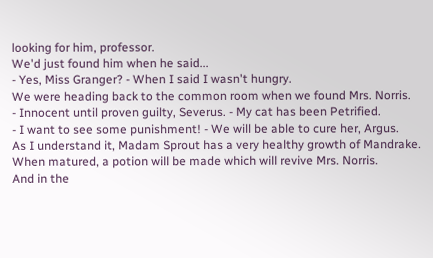looking for him, professor.
We'd just found him when he said...
- Yes, Miss Granger? - When I said I wasn't hungry.
We were heading back to the common room when we found Mrs. Norris.
- Innocent until proven guilty, Severus. - My cat has been Petrified.
- I want to see some punishment! - We will be able to cure her, Argus.
As I understand it, Madam Sprout has a very healthy growth of Mandrake.
When matured, a potion will be made which will revive Mrs. Norris.
And in the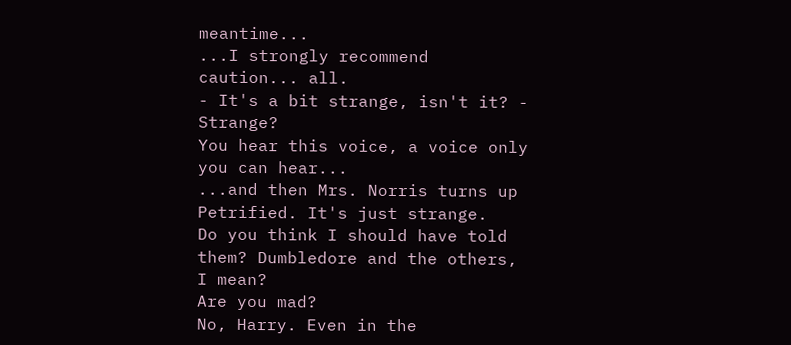meantime...
...I strongly recommend caution... all.
- It's a bit strange, isn't it? - Strange?
You hear this voice, a voice only you can hear...
...and then Mrs. Norris turns up Petrified. It's just strange.
Do you think I should have told them? Dumbledore and the others, I mean?
Are you mad?
No, Harry. Even in the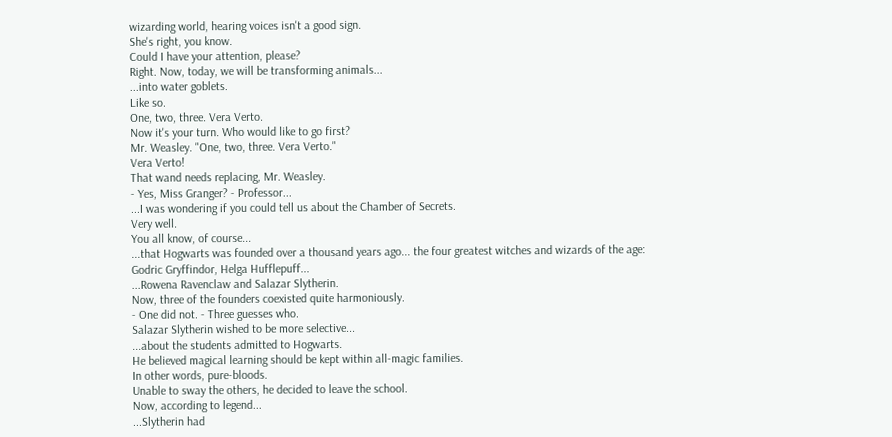wizarding world, hearing voices isn't a good sign.
She's right, you know.
Could I have your attention, please?
Right. Now, today, we will be transforming animals...
...into water goblets.
Like so.
One, two, three. Vera Verto.
Now it's your turn. Who would like to go first?
Mr. Weasley. "One, two, three. Vera Verto."
Vera Verto!
That wand needs replacing, Mr. Weasley.
- Yes, Miss Granger? - Professor...
...I was wondering if you could tell us about the Chamber of Secrets.
Very well.
You all know, of course...
...that Hogwarts was founded over a thousand years ago... the four greatest witches and wizards of the age:
Godric Gryffindor, Helga Hufflepuff...
...Rowena Ravenclaw and Salazar Slytherin.
Now, three of the founders coexisted quite harmoniously.
- One did not. - Three guesses who.
Salazar Slytherin wished to be more selective...
...about the students admitted to Hogwarts.
He believed magical learning should be kept within all-magic families.
In other words, pure-bloods.
Unable to sway the others, he decided to leave the school.
Now, according to legend...
...Slytherin had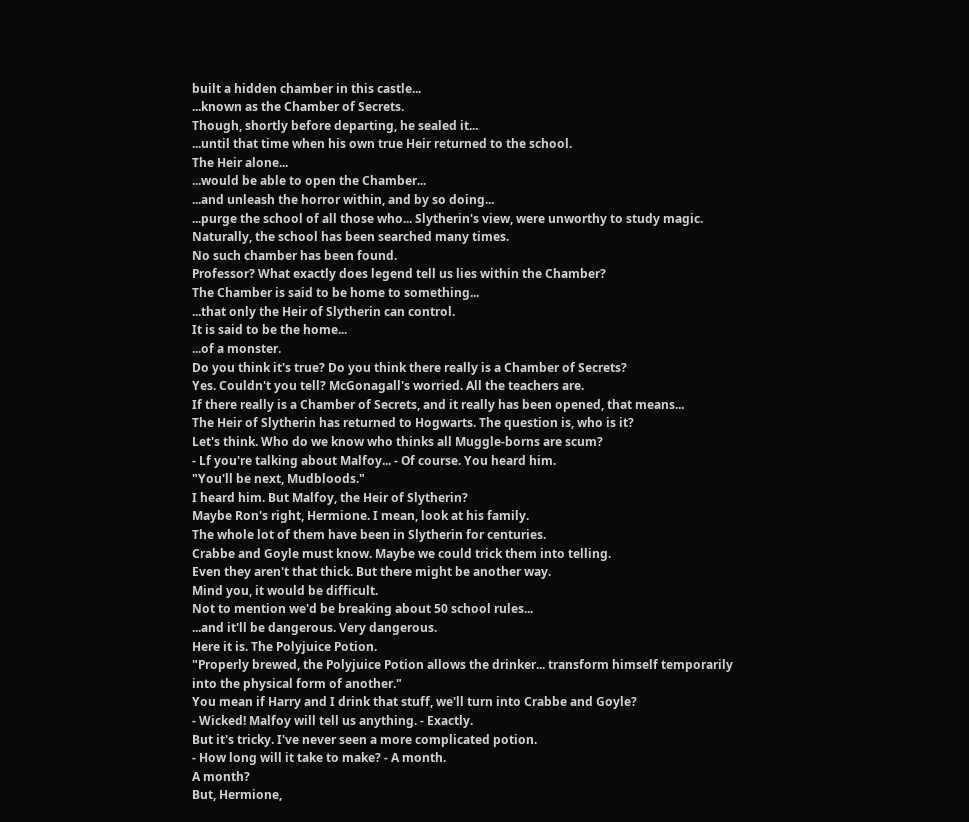built a hidden chamber in this castle...
...known as the Chamber of Secrets.
Though, shortly before departing, he sealed it...
...until that time when his own true Heir returned to the school.
The Heir alone...
...would be able to open the Chamber...
...and unleash the horror within, and by so doing...
...purge the school of all those who... Slytherin's view, were unworthy to study magic.
Naturally, the school has been searched many times.
No such chamber has been found.
Professor? What exactly does legend tell us lies within the Chamber?
The Chamber is said to be home to something...
...that only the Heir of Slytherin can control.
It is said to be the home...
...of a monster.
Do you think it's true? Do you think there really is a Chamber of Secrets?
Yes. Couldn't you tell? McGonagall's worried. All the teachers are.
If there really is a Chamber of Secrets, and it really has been opened, that means...
The Heir of Slytherin has returned to Hogwarts. The question is, who is it?
Let's think. Who do we know who thinks all Muggle-borns are scum?
- Lf you're talking about Malfoy... - Of course. You heard him.
"You'll be next, Mudbloods."
I heard him. But Malfoy, the Heir of Slytherin?
Maybe Ron's right, Hermione. I mean, look at his family.
The whole lot of them have been in Slytherin for centuries.
Crabbe and Goyle must know. Maybe we could trick them into telling.
Even they aren't that thick. But there might be another way.
Mind you, it would be difficult.
Not to mention we'd be breaking about 50 school rules...
...and it'll be dangerous. Very dangerous.
Here it is. The Polyjuice Potion.
"Properly brewed, the Polyjuice Potion allows the drinker... transform himself temporarily into the physical form of another."
You mean if Harry and I drink that stuff, we'll turn into Crabbe and Goyle?
- Wicked! Malfoy will tell us anything. - Exactly.
But it's tricky. I've never seen a more complicated potion.
- How long will it take to make? - A month.
A month?
But, Hermione,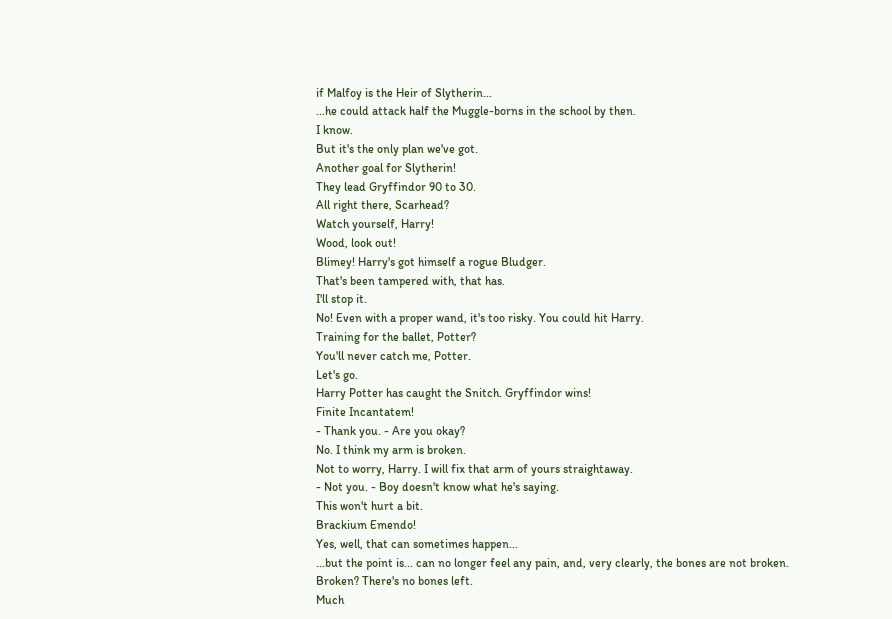if Malfoy is the Heir of Slytherin...
...he could attack half the Muggle-borns in the school by then.
I know.
But it's the only plan we've got.
Another goal for Slytherin!
They lead Gryffindor 90 to 30.
All right there, Scarhead?
Watch yourself, Harry!
Wood, look out!
Blimey! Harry's got himself a rogue Bludger.
That's been tampered with, that has.
I'll stop it.
No! Even with a proper wand, it's too risky. You could hit Harry.
Training for the ballet, Potter?
You'll never catch me, Potter.
Let's go.
Harry Potter has caught the Snitch. Gryffindor wins!
Finite Incantatem!
- Thank you. - Are you okay?
No. I think my arm is broken.
Not to worry, Harry. I will fix that arm of yours straightaway.
- Not you. - Boy doesn't know what he's saying.
This won't hurt a bit.
Brackium Emendo!
Yes, well, that can sometimes happen...
...but the point is... can no longer feel any pain, and, very clearly, the bones are not broken.
Broken? There's no bones left.
Much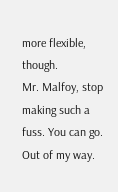more flexible, though.
Mr. Malfoy, stop making such a fuss. You can go. Out of my way.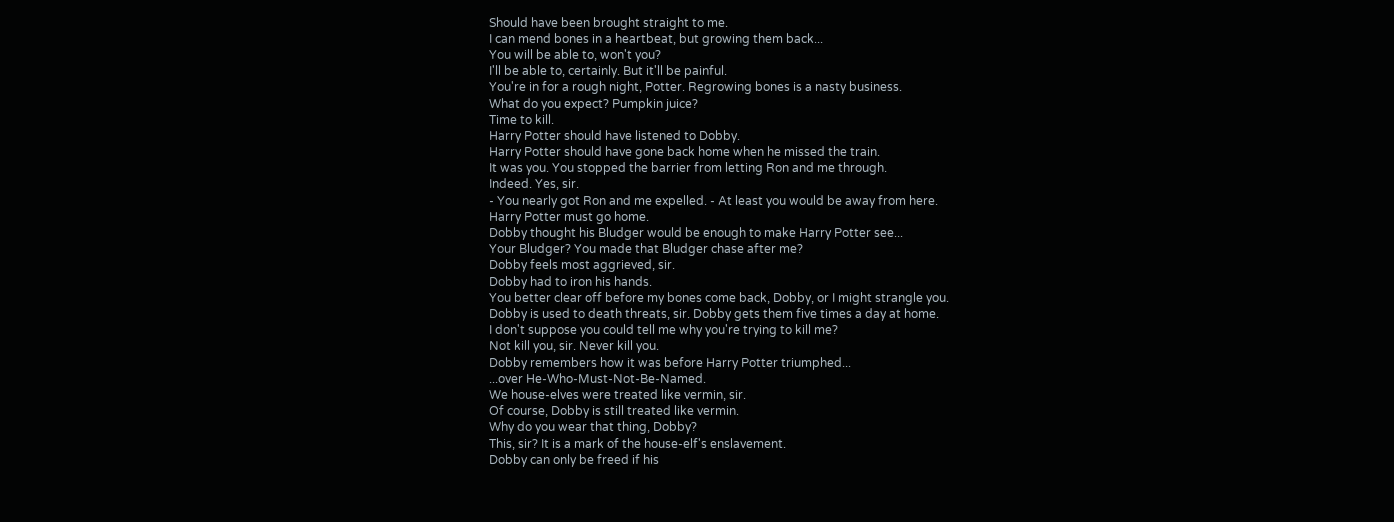Should have been brought straight to me.
I can mend bones in a heartbeat, but growing them back...
You will be able to, won't you?
I'll be able to, certainly. But it'll be painful.
You're in for a rough night, Potter. Regrowing bones is a nasty business.
What do you expect? Pumpkin juice?
Time to kill.
Harry Potter should have listened to Dobby.
Harry Potter should have gone back home when he missed the train.
It was you. You stopped the barrier from letting Ron and me through.
Indeed. Yes, sir.
- You nearly got Ron and me expelled. - At least you would be away from here.
Harry Potter must go home.
Dobby thought his Bludger would be enough to make Harry Potter see...
Your Bludger? You made that Bludger chase after me?
Dobby feels most aggrieved, sir.
Dobby had to iron his hands.
You better clear off before my bones come back, Dobby, or I might strangle you.
Dobby is used to death threats, sir. Dobby gets them five times a day at home.
I don't suppose you could tell me why you're trying to kill me?
Not kill you, sir. Never kill you.
Dobby remembers how it was before Harry Potter triumphed...
...over He-Who-Must-Not-Be-Named.
We house-elves were treated like vermin, sir.
Of course, Dobby is still treated like vermin.
Why do you wear that thing, Dobby?
This, sir? It is a mark of the house-elf's enslavement.
Dobby can only be freed if his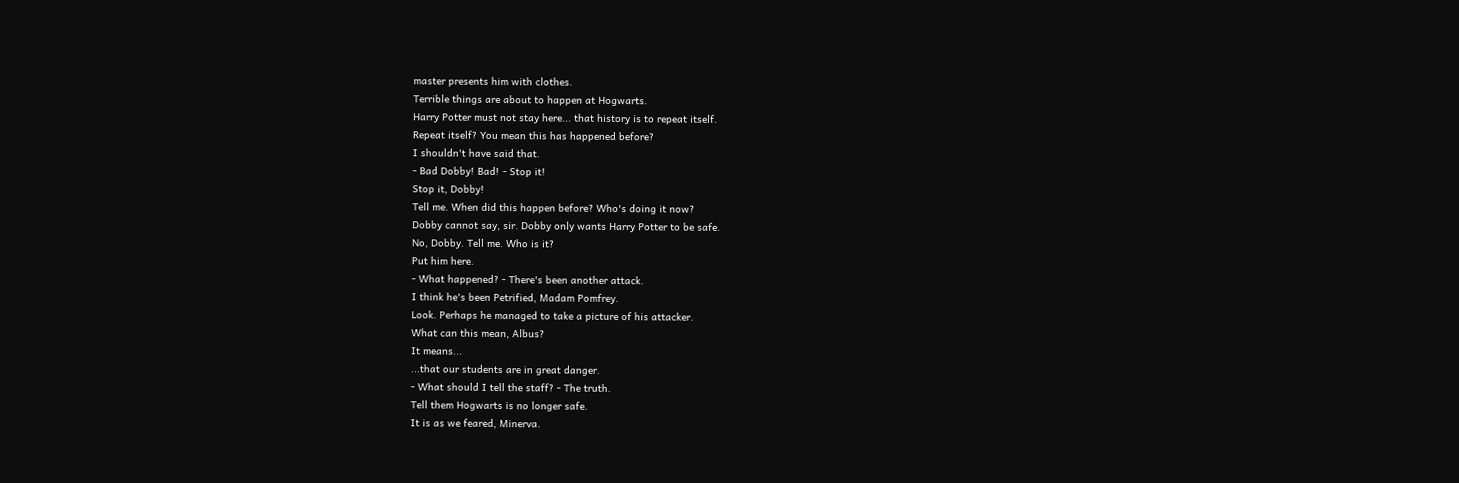master presents him with clothes.
Terrible things are about to happen at Hogwarts.
Harry Potter must not stay here... that history is to repeat itself.
Repeat itself? You mean this has happened before?
I shouldn't have said that.
- Bad Dobby! Bad! - Stop it!
Stop it, Dobby!
Tell me. When did this happen before? Who's doing it now?
Dobby cannot say, sir. Dobby only wants Harry Potter to be safe.
No, Dobby. Tell me. Who is it?
Put him here.
- What happened? - There's been another attack.
I think he's been Petrified, Madam Pomfrey.
Look. Perhaps he managed to take a picture of his attacker.
What can this mean, Albus?
It means...
...that our students are in great danger.
- What should I tell the staff? - The truth.
Tell them Hogwarts is no longer safe.
It is as we feared, Minerva.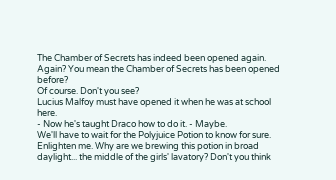The Chamber of Secrets has indeed been opened again.
Again? You mean the Chamber of Secrets has been opened before?
Of course. Don't you see?
Lucius Malfoy must have opened it when he was at school here.
- Now he's taught Draco how to do it. - Maybe.
We'll have to wait for the Polyjuice Potion to know for sure.
Enlighten me. Why are we brewing this potion in broad daylight... the middle of the girls' lavatory? Don't you think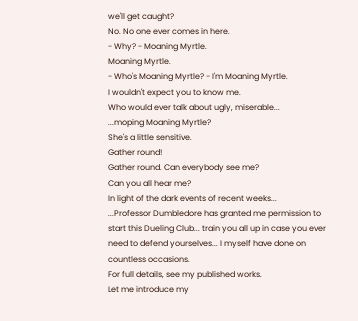we'll get caught?
No. No one ever comes in here.
- Why? - Moaning Myrtle.
Moaning Myrtle.
- Who's Moaning Myrtle? - I'm Moaning Myrtle.
I wouldn't expect you to know me.
Who would ever talk about ugly, miserable...
...moping Moaning Myrtle?
She's a little sensitive.
Gather round!
Gather round. Can everybody see me?
Can you all hear me?
In light of the dark events of recent weeks...
...Professor Dumbledore has granted me permission to start this Dueling Club... train you all up in case you ever need to defend yourselves... I myself have done on countless occasions.
For full details, see my published works.
Let me introduce my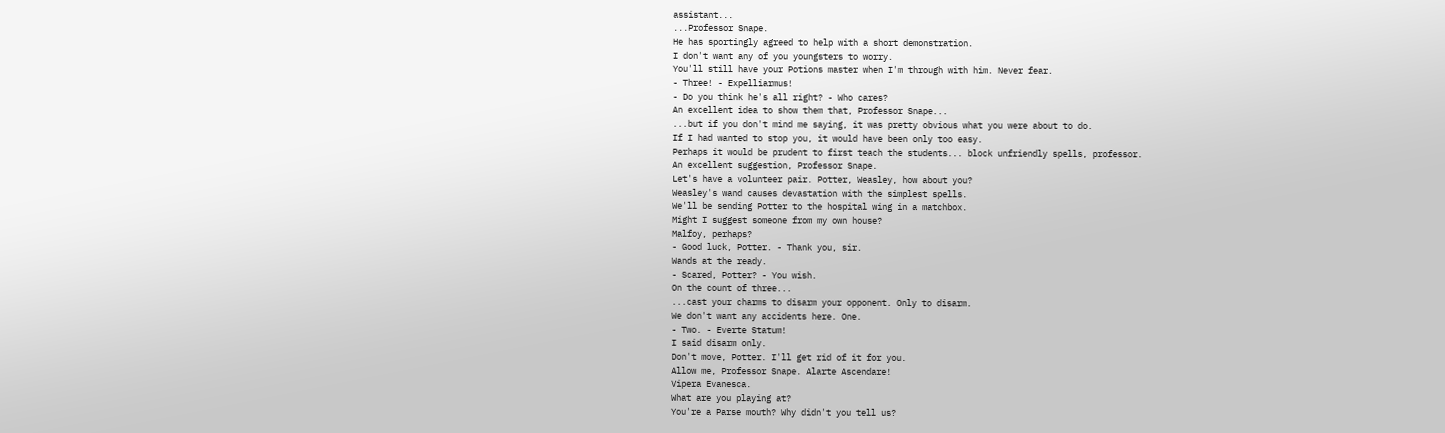assistant...
...Professor Snape.
He has sportingly agreed to help with a short demonstration.
I don't want any of you youngsters to worry.
You'll still have your Potions master when I'm through with him. Never fear.
- Three! - Expelliarmus!
- Do you think he's all right? - Who cares?
An excellent idea to show them that, Professor Snape...
...but if you don't mind me saying, it was pretty obvious what you were about to do.
If I had wanted to stop you, it would have been only too easy.
Perhaps it would be prudent to first teach the students... block unfriendly spells, professor.
An excellent suggestion, Professor Snape.
Let's have a volunteer pair. Potter, Weasley, how about you?
Weasley's wand causes devastation with the simplest spells.
We'll be sending Potter to the hospital wing in a matchbox.
Might I suggest someone from my own house?
Malfoy, perhaps?
- Good luck, Potter. - Thank you, sir.
Wands at the ready.
- Scared, Potter? - You wish.
On the count of three...
...cast your charms to disarm your opponent. Only to disarm.
We don't want any accidents here. One.
- Two. - Everte Statum!
I said disarm only.
Don't move, Potter. I'll get rid of it for you.
Allow me, Professor Snape. Alarte Ascendare!
Vipera Evanesca.
What are you playing at?
You're a Parse mouth? Why didn't you tell us?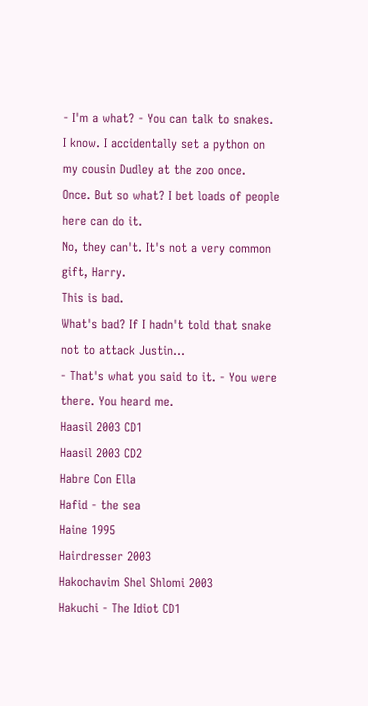- I'm a what? - You can talk to snakes.
I know. I accidentally set a python on my cousin Dudley at the zoo once.
Once. But so what? I bet loads of people here can do it.
No, they can't. It's not a very common gift, Harry.
This is bad.
What's bad? If I hadn't told that snake not to attack Justin...
- That's what you said to it. - You were there. You heard me.
Haasil 2003 CD1
Haasil 2003 CD2
Habre Con Ella
Hafid - the sea
Haine 1995
Hairdresser 2003
Hakochavim Shel Shlomi 2003
Hakuchi - The Idiot CD1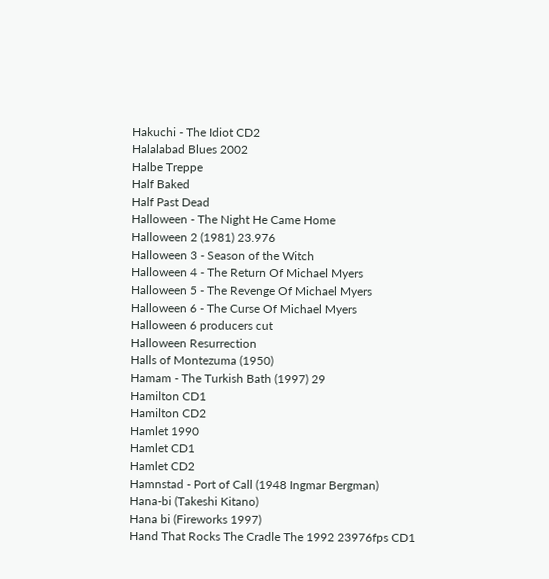Hakuchi - The Idiot CD2
Halalabad Blues 2002
Halbe Treppe
Half Baked
Half Past Dead
Halloween - The Night He Came Home
Halloween 2 (1981) 23.976
Halloween 3 - Season of the Witch
Halloween 4 - The Return Of Michael Myers
Halloween 5 - The Revenge Of Michael Myers
Halloween 6 - The Curse Of Michael Myers
Halloween 6 producers cut
Halloween Resurrection
Halls of Montezuma (1950)
Hamam - The Turkish Bath (1997) 29
Hamilton CD1
Hamilton CD2
Hamlet 1990
Hamlet CD1
Hamlet CD2
Hamnstad - Port of Call (1948 Ingmar Bergman)
Hana-bi (Takeshi Kitano)
Hana bi (Fireworks 1997)
Hand That Rocks The Cradle The 1992 23976fps CD1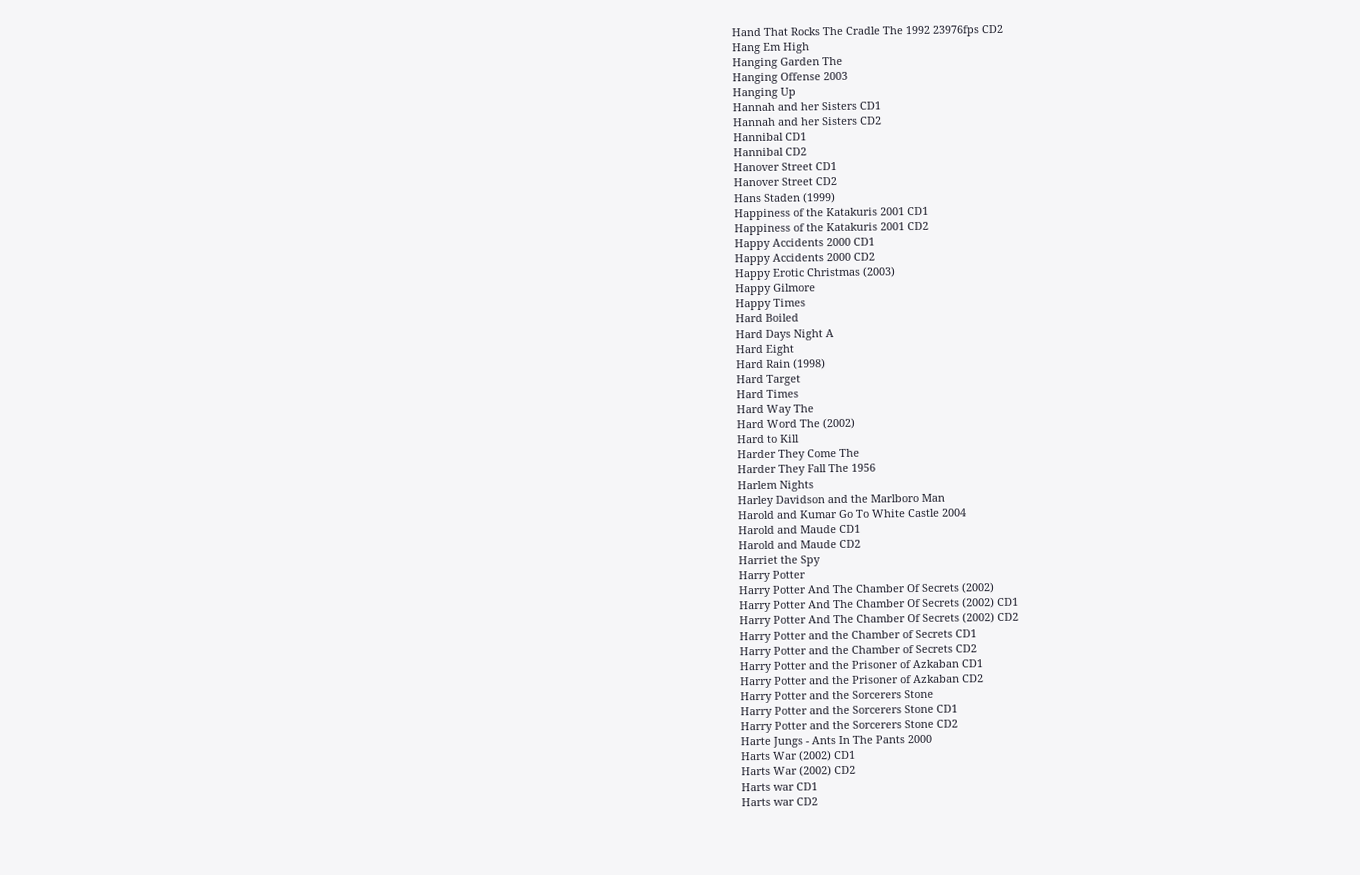Hand That Rocks The Cradle The 1992 23976fps CD2
Hang Em High
Hanging Garden The
Hanging Offense 2003
Hanging Up
Hannah and her Sisters CD1
Hannah and her Sisters CD2
Hannibal CD1
Hannibal CD2
Hanover Street CD1
Hanover Street CD2
Hans Staden (1999)
Happiness of the Katakuris 2001 CD1
Happiness of the Katakuris 2001 CD2
Happy Accidents 2000 CD1
Happy Accidents 2000 CD2
Happy Erotic Christmas (2003)
Happy Gilmore
Happy Times
Hard Boiled
Hard Days Night A
Hard Eight
Hard Rain (1998)
Hard Target
Hard Times
Hard Way The
Hard Word The (2002)
Hard to Kill
Harder They Come The
Harder They Fall The 1956
Harlem Nights
Harley Davidson and the Marlboro Man
Harold and Kumar Go To White Castle 2004
Harold and Maude CD1
Harold and Maude CD2
Harriet the Spy
Harry Potter
Harry Potter And The Chamber Of Secrets (2002)
Harry Potter And The Chamber Of Secrets (2002) CD1
Harry Potter And The Chamber Of Secrets (2002) CD2
Harry Potter and the Chamber of Secrets CD1
Harry Potter and the Chamber of Secrets CD2
Harry Potter and the Prisoner of Azkaban CD1
Harry Potter and the Prisoner of Azkaban CD2
Harry Potter and the Sorcerers Stone
Harry Potter and the Sorcerers Stone CD1
Harry Potter and the Sorcerers Stone CD2
Harte Jungs - Ants In The Pants 2000
Harts War (2002) CD1
Harts War (2002) CD2
Harts war CD1
Harts war CD2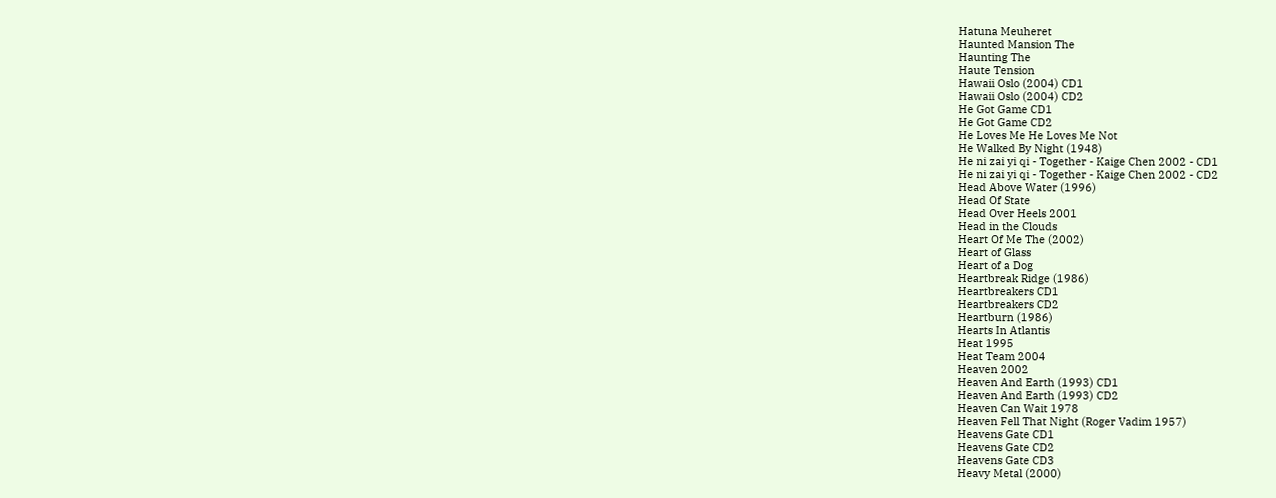Hatuna Meuheret
Haunted Mansion The
Haunting The
Haute Tension
Hawaii Oslo (2004) CD1
Hawaii Oslo (2004) CD2
He Got Game CD1
He Got Game CD2
He Loves Me He Loves Me Not
He Walked By Night (1948)
He ni zai yi qi - Together - Kaige Chen 2002 - CD1
He ni zai yi qi - Together - Kaige Chen 2002 - CD2
Head Above Water (1996)
Head Of State
Head Over Heels 2001
Head in the Clouds
Heart Of Me The (2002)
Heart of Glass
Heart of a Dog
Heartbreak Ridge (1986)
Heartbreakers CD1
Heartbreakers CD2
Heartburn (1986)
Hearts In Atlantis
Heat 1995
Heat Team 2004
Heaven 2002
Heaven And Earth (1993) CD1
Heaven And Earth (1993) CD2
Heaven Can Wait 1978
Heaven Fell That Night (Roger Vadim 1957)
Heavens Gate CD1
Heavens Gate CD2
Heavens Gate CD3
Heavy Metal (2000)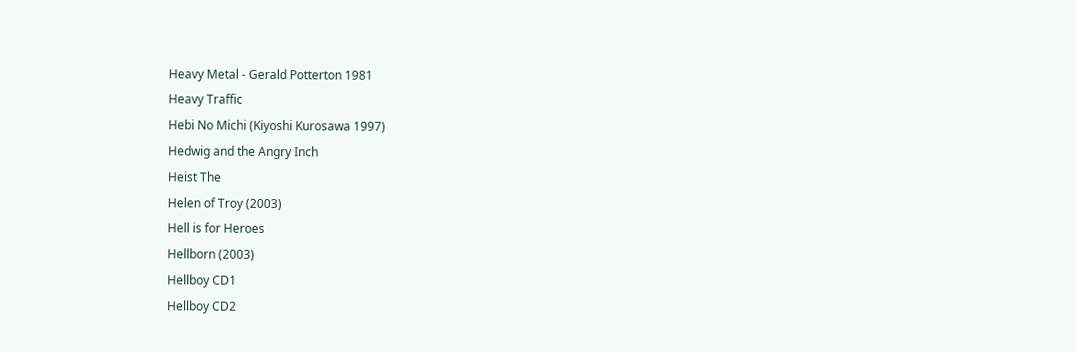Heavy Metal - Gerald Potterton 1981
Heavy Traffic
Hebi No Michi (Kiyoshi Kurosawa 1997)
Hedwig and the Angry Inch
Heist The
Helen of Troy (2003)
Hell is for Heroes
Hellborn (2003)
Hellboy CD1
Hellboy CD2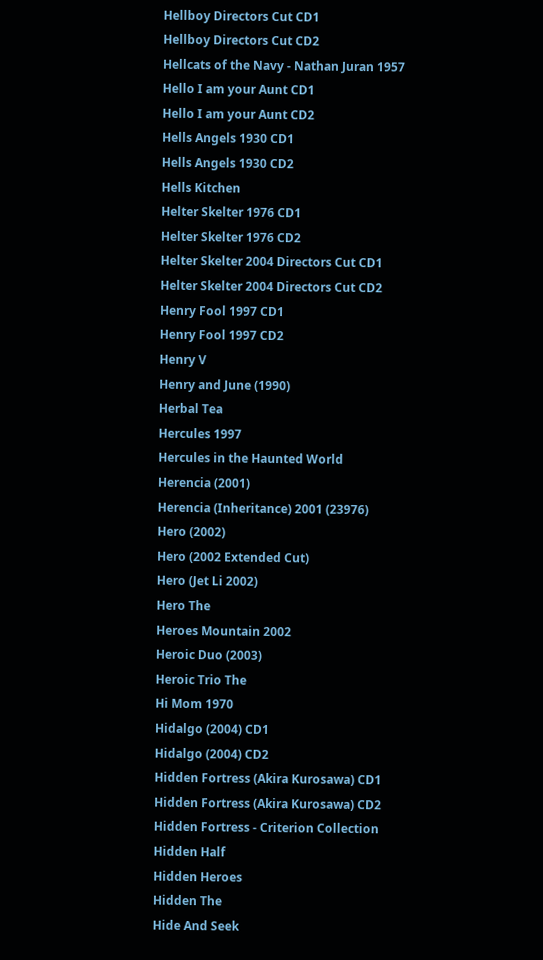Hellboy Directors Cut CD1
Hellboy Directors Cut CD2
Hellcats of the Navy - Nathan Juran 1957
Hello I am your Aunt CD1
Hello I am your Aunt CD2
Hells Angels 1930 CD1
Hells Angels 1930 CD2
Hells Kitchen
Helter Skelter 1976 CD1
Helter Skelter 1976 CD2
Helter Skelter 2004 Directors Cut CD1
Helter Skelter 2004 Directors Cut CD2
Henry Fool 1997 CD1
Henry Fool 1997 CD2
Henry V
Henry and June (1990)
Herbal Tea
Hercules 1997
Hercules in the Haunted World
Herencia (2001)
Herencia (Inheritance) 2001 (23976)
Hero (2002)
Hero (2002 Extended Cut)
Hero (Jet Li 2002)
Hero The
Heroes Mountain 2002
Heroic Duo (2003)
Heroic Trio The
Hi Mom 1970
Hidalgo (2004) CD1
Hidalgo (2004) CD2
Hidden Fortress (Akira Kurosawa) CD1
Hidden Fortress (Akira Kurosawa) CD2
Hidden Fortress - Criterion Collection
Hidden Half
Hidden Heroes
Hidden The
Hide And Seek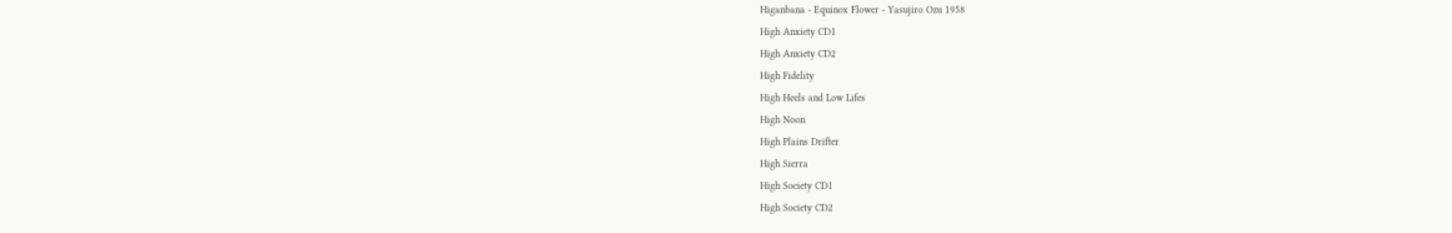Higanbana - Equinox Flower - Yasujiro Ozu 1958
High Anxiety CD1
High Anxiety CD2
High Fidelity
High Heels and Low Lifes
High Noon
High Plains Drifter
High Sierra
High Society CD1
High Society CD2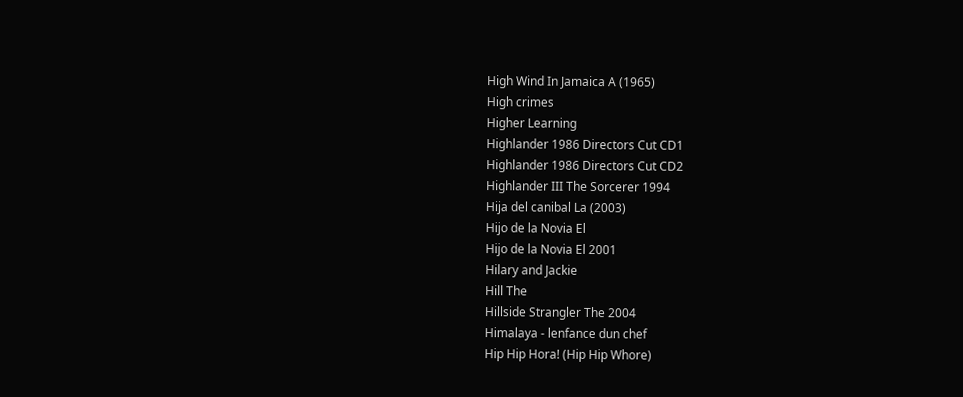High Wind In Jamaica A (1965)
High crimes
Higher Learning
Highlander 1986 Directors Cut CD1
Highlander 1986 Directors Cut CD2
Highlander III The Sorcerer 1994
Hija del canibal La (2003)
Hijo de la Novia El
Hijo de la Novia El 2001
Hilary and Jackie
Hill The
Hillside Strangler The 2004
Himalaya - lenfance dun chef
Hip Hip Hora! (Hip Hip Whore)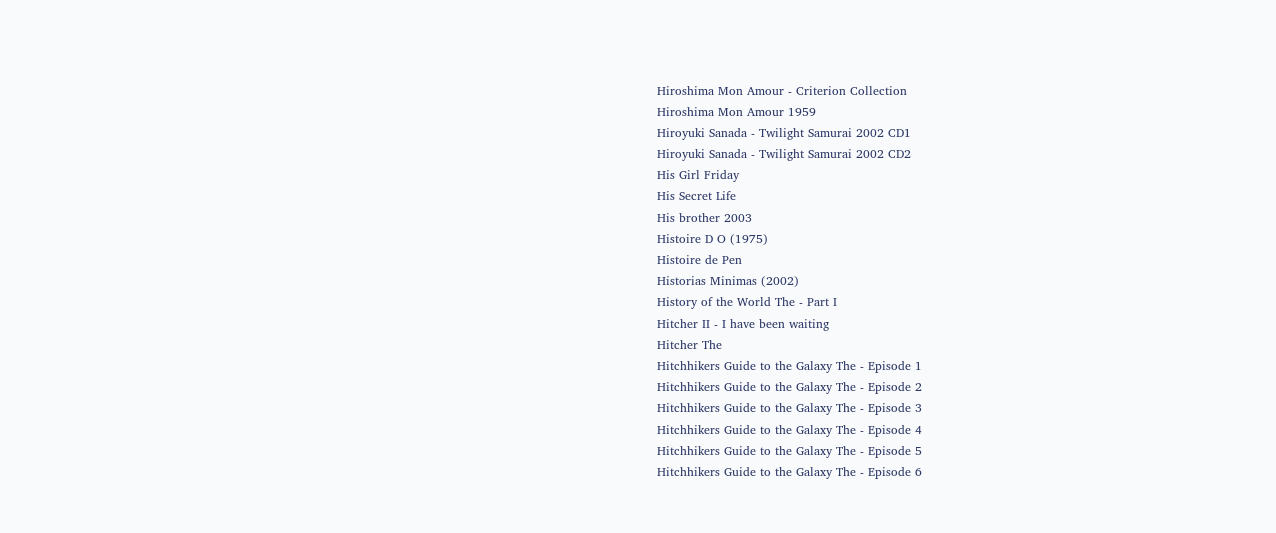Hiroshima Mon Amour - Criterion Collection
Hiroshima Mon Amour 1959
Hiroyuki Sanada - Twilight Samurai 2002 CD1
Hiroyuki Sanada - Twilight Samurai 2002 CD2
His Girl Friday
His Secret Life
His brother 2003
Histoire D O (1975)
Histoire de Pen
Historias Minimas (2002)
History of the World The - Part I
Hitcher II - I have been waiting
Hitcher The
Hitchhikers Guide to the Galaxy The - Episode 1
Hitchhikers Guide to the Galaxy The - Episode 2
Hitchhikers Guide to the Galaxy The - Episode 3
Hitchhikers Guide to the Galaxy The - Episode 4
Hitchhikers Guide to the Galaxy The - Episode 5
Hitchhikers Guide to the Galaxy The - Episode 6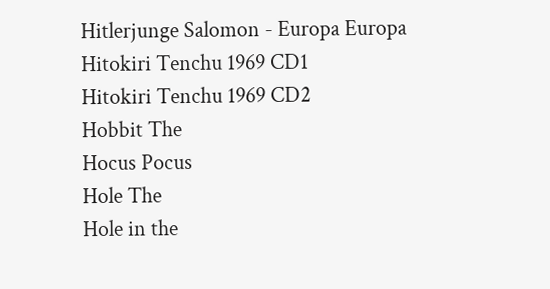Hitlerjunge Salomon - Europa Europa
Hitokiri Tenchu 1969 CD1
Hitokiri Tenchu 1969 CD2
Hobbit The
Hocus Pocus
Hole The
Hole in the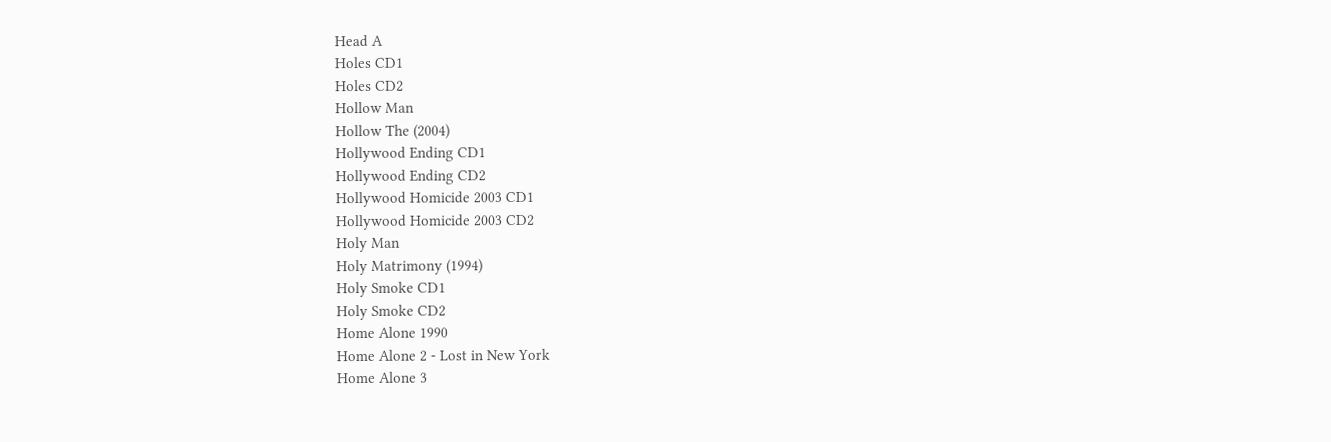Head A
Holes CD1
Holes CD2
Hollow Man
Hollow The (2004)
Hollywood Ending CD1
Hollywood Ending CD2
Hollywood Homicide 2003 CD1
Hollywood Homicide 2003 CD2
Holy Man
Holy Matrimony (1994)
Holy Smoke CD1
Holy Smoke CD2
Home Alone 1990
Home Alone 2 - Lost in New York
Home Alone 3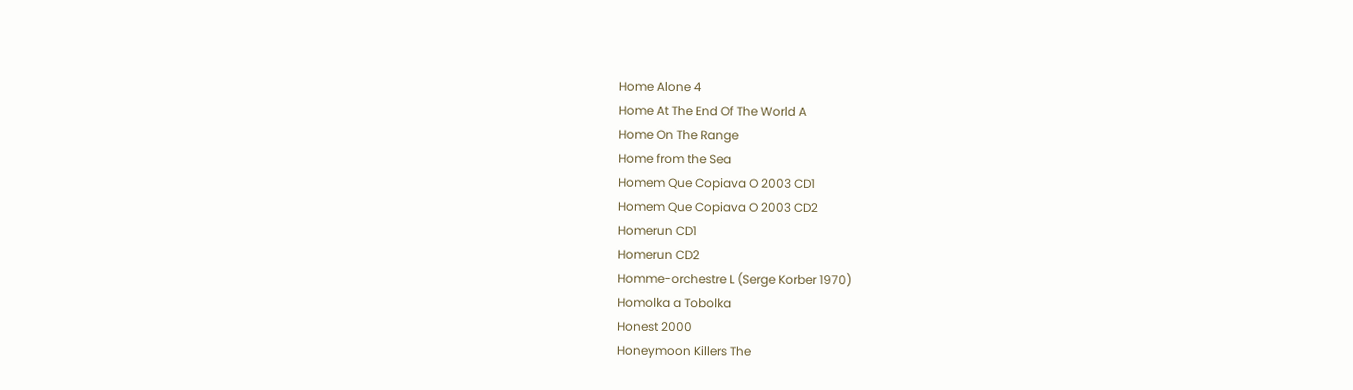Home Alone 4
Home At The End Of The World A
Home On The Range
Home from the Sea
Homem Que Copiava O 2003 CD1
Homem Que Copiava O 2003 CD2
Homerun CD1
Homerun CD2
Homme-orchestre L (Serge Korber 1970)
Homolka a Tobolka
Honest 2000
Honeymoon Killers The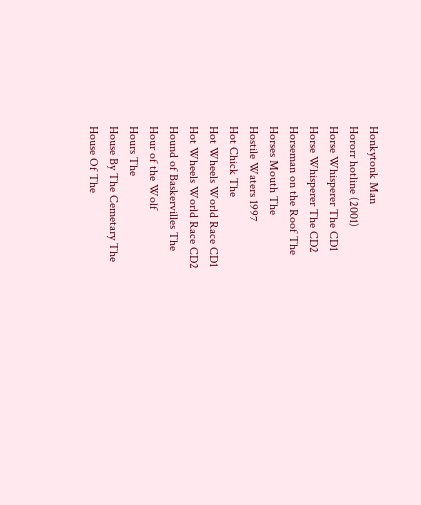Honkytonk Man
Hororr hotline (2001)
Horse Whisperer The CD1
Horse Whisperer The CD2
Horseman on the Roof The
Horses Mouth The
Hostile Waters 1997
Hot Chick The
Hot Wheels World Race CD1
Hot Wheels World Race CD2
Hound of Baskervilles The
Hour of the Wolf
Hours The
House By The Cemetary The
House Of The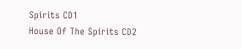Spirits CD1
House Of The Spirits CD2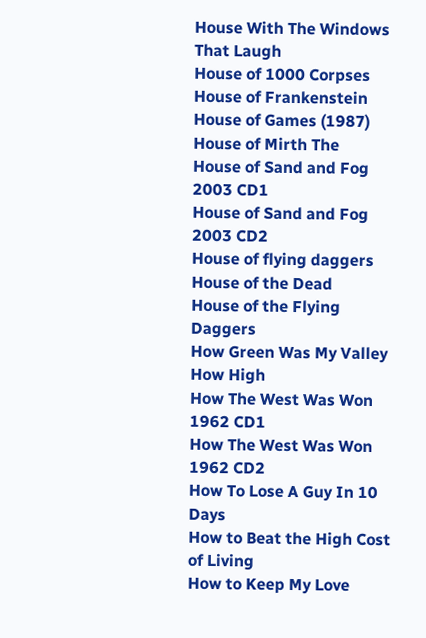House With The Windows That Laugh
House of 1000 Corpses
House of Frankenstein
House of Games (1987)
House of Mirth The
House of Sand and Fog 2003 CD1
House of Sand and Fog 2003 CD2
House of flying daggers
House of the Dead
House of the Flying Daggers
How Green Was My Valley
How High
How The West Was Won 1962 CD1
How The West Was Won 1962 CD2
How To Lose A Guy In 10 Days
How to Beat the High Cost of Living
How to Keep My Love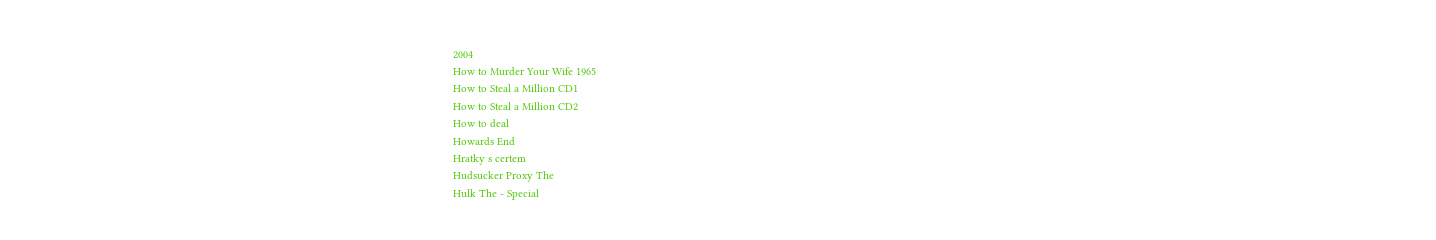2004
How to Murder Your Wife 1965
How to Steal a Million CD1
How to Steal a Million CD2
How to deal
Howards End
Hratky s certem
Hudsucker Proxy The
Hulk The - Special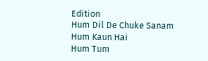Edition
Hum Dil De Chuke Sanam
Hum Kaun Hai
Hum Tum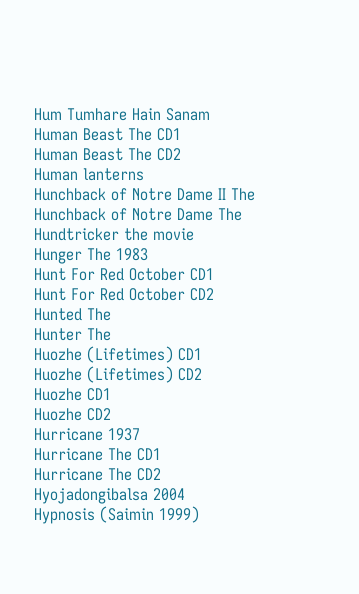Hum Tumhare Hain Sanam
Human Beast The CD1
Human Beast The CD2
Human lanterns
Hunchback of Notre Dame II The
Hunchback of Notre Dame The
Hundtricker the movie
Hunger The 1983
Hunt For Red October CD1
Hunt For Red October CD2
Hunted The
Hunter The
Huozhe (Lifetimes) CD1
Huozhe (Lifetimes) CD2
Huozhe CD1
Huozhe CD2
Hurricane 1937
Hurricane The CD1
Hurricane The CD2
Hyojadongibalsa 2004
Hypnosis (Saimin 1999)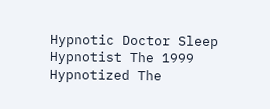Hypnotic Doctor Sleep
Hypnotist The 1999
Hypnotized The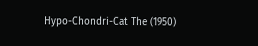Hypo-Chondri-Cat The (1950)